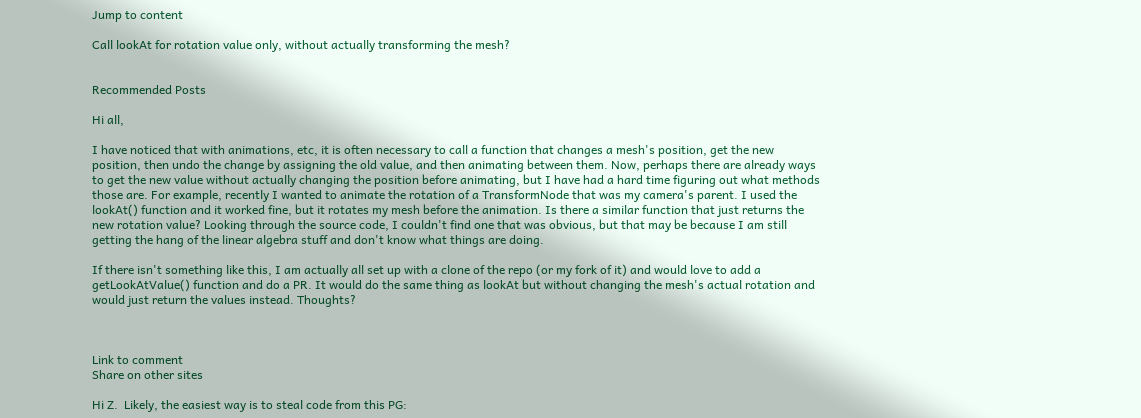Jump to content

Call lookAt for rotation value only, without actually transforming the mesh?


Recommended Posts

Hi all,

I have noticed that with animations, etc, it is often necessary to call a function that changes a mesh's position, get the new position, then undo the change by assigning the old value, and then animating between them. Now, perhaps there are already ways to get the new value without actually changing the position before animating, but I have had a hard time figuring out what methods those are. For example, recently I wanted to animate the rotation of a TransformNode that was my camera's parent. I used the lookAt() function and it worked fine, but it rotates my mesh before the animation. Is there a similar function that just returns the new rotation value? Looking through the source code, I couldn't find one that was obvious, but that may be because I am still getting the hang of the linear algebra stuff and don't know what things are doing.

If there isn't something like this, I am actually all set up with a clone of the repo (or my fork of it) and would love to add a getLookAtValue() function and do a PR. It would do the same thing as lookAt but without changing the mesh's actual rotation and would just return the values instead. Thoughts?



Link to comment
Share on other sites

Hi Z.  Likely, the easiest way is to steal code from this PG: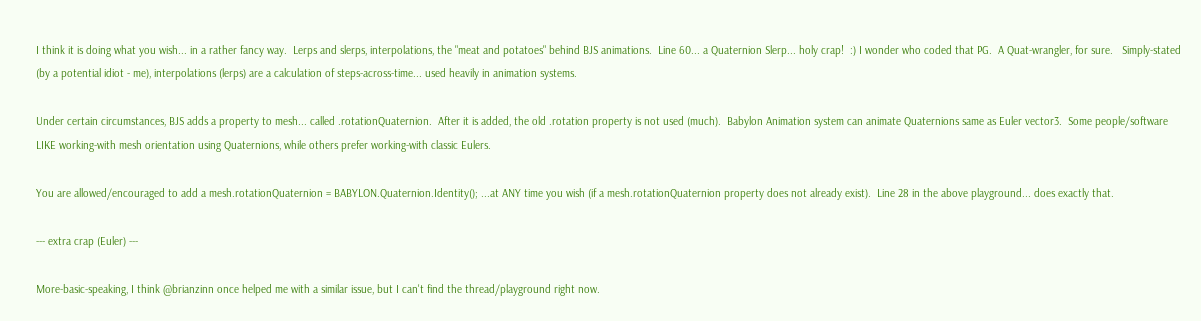I think it is doing what you wish... in a rather fancy way.  Lerps and slerps, interpolations, the "meat and potatoes" behind BJS animations.  Line 60... a Quaternion Slerp... holy crap!  :) I wonder who coded that PG.  A Quat-wrangler, for sure.   Simply-stated (by a potential idiot - me), interpolations (lerps) are a calculation of steps-across-time... used heavily in animation systems.

Under certain circumstances, BJS adds a property to mesh... called .rotationQuaternion.  After it is added, the old .rotation property is not used (much).  Babylon Animation system can animate Quaternions same as Euler vector3.  Some people/software LIKE working-with mesh orientation using Quaternions, while others prefer working-with classic Eulers.

You are allowed/encouraged to add a mesh.rotationQuaternion = BABYLON.Quaternion.Identity(); ...at ANY time you wish (if a mesh.rotationQuaternion property does not already exist).  Line 28 in the above playground... does exactly that.

--- extra crap (Euler) ---

More-basic-speaking, I think @brianzinn once helped me with a similar issue, but I can't find the thread/playground right now.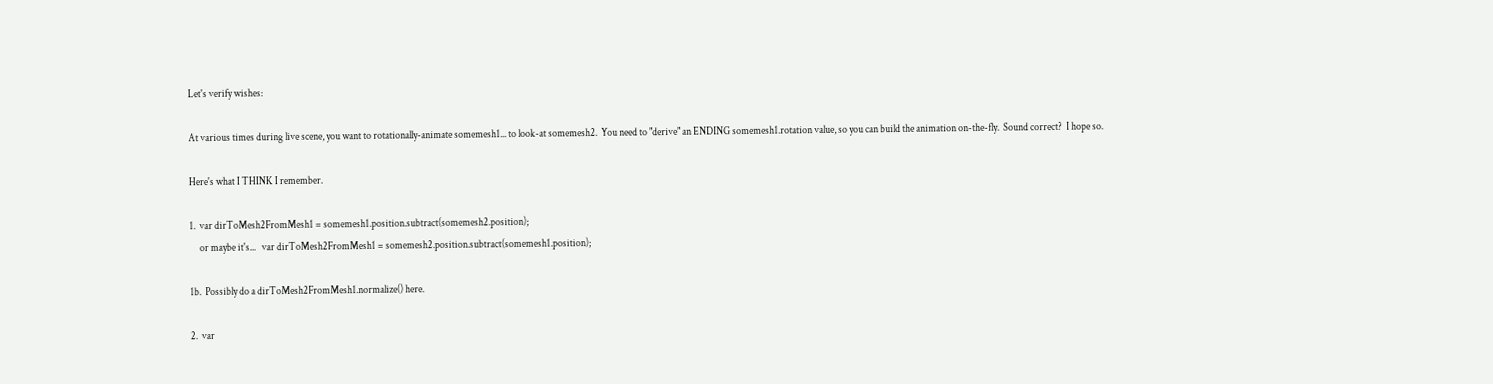Let's verify wishes:

At various times during live scene, you want to rotationally-animate somemesh1... to look-at somemesh2.  You need to "derive" an ENDING somemesh1.rotation value, so you can build the animation on-the-fly.  Sound correct?  I hope so.

Here's what I THINK I remember.

1.  var dirToMesh2FromMesh1 = somemesh1.position.subtract(somemesh2.position);
     or maybe it's...   var dirToMesh2FromMesh1 = somemesh2.position.subtract(somemesh1.position);

1b.  Possibly do a dirToMesh2FromMesh1.normalize() here.

2.  var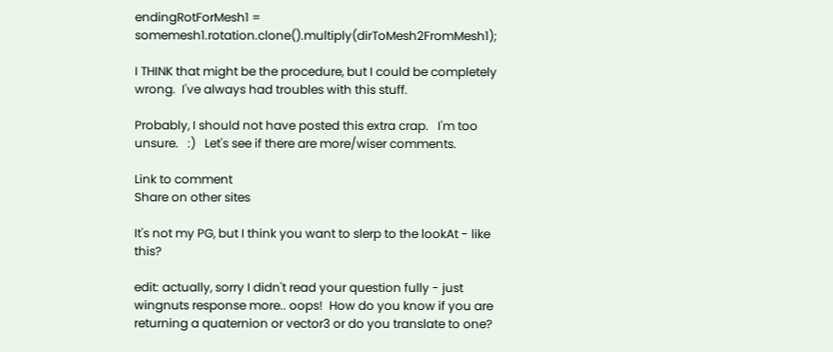endingRotForMesh1 = somemesh1.rotation.clone().multiply(dirToMesh2FromMesh1);

I THINK that might be the procedure, but I could be completely wrong.  I've always had troubles with this stuff.

Probably, I should not have posted this extra crap.   I'm too unsure.   :)   Let's see if there are more/wiser comments.

Link to comment
Share on other sites

It's not my PG, but I think you want to slerp to the lookAt - like this?

edit: actually, sorry I didn't read your question fully - just wingnuts response more.. oops!  How do you know if you are returning a quaternion or vector3 or do you translate to one?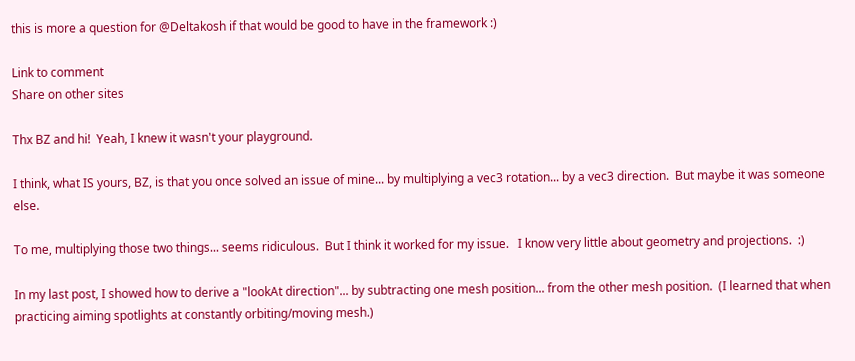this is more a question for @Deltakosh if that would be good to have in the framework :)

Link to comment
Share on other sites

Thx BZ and hi!  Yeah, I knew it wasn't your playground.

I think, what IS yours, BZ, is that you once solved an issue of mine... by multiplying a vec3 rotation... by a vec3 direction.  But maybe it was someone else.

To me, multiplying those two things... seems ridiculous.  But I think it worked for my issue.   I know very little about geometry and projections.  :)

In my last post, I showed how to derive a "lookAt direction"... by subtracting one mesh position... from the other mesh position.  (I learned that when practicing aiming spotlights at constantly orbiting/moving mesh.)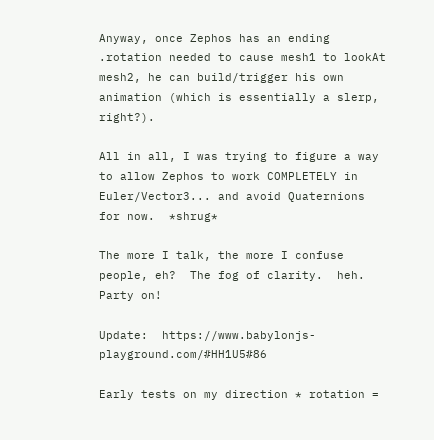Anyway, once Zephos has an ending .rotation needed to cause mesh1 to lookAt mesh2, he can build/trigger his own animation (which is essentially a slerp, right?).

All in all, I was trying to figure a way to allow Zephos to work COMPLETELY in Euler/Vector3... and avoid Quaternions for now.  *shrug*

The more I talk, the more I confuse people, eh?  The fog of clarity.  heh.  Party on!

Update:  https://www.babylonjs-playground.com/#HH1U5#86

Early tests on my direction * rotation =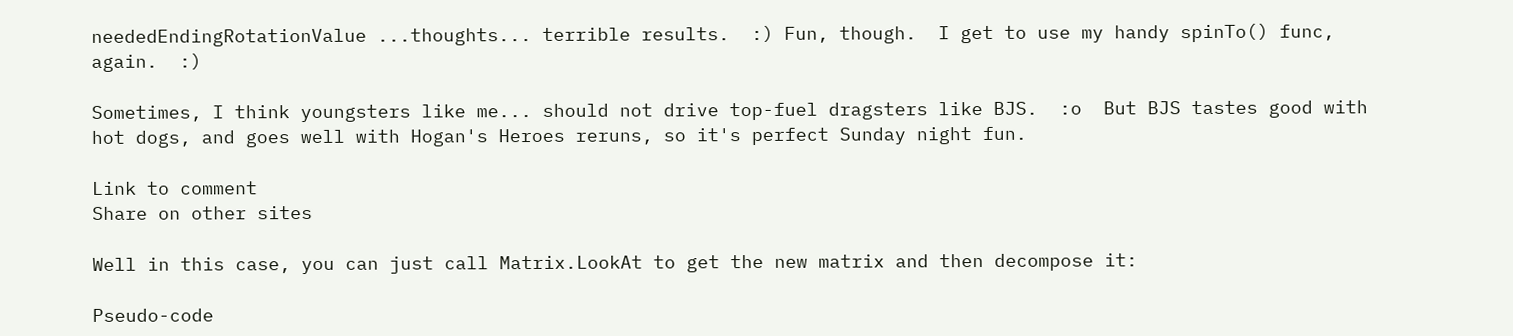neededEndingRotationValue ...thoughts... terrible results.  :) Fun, though.  I get to use my handy spinTo() func, again.  :)

Sometimes, I think youngsters like me... should not drive top-fuel dragsters like BJS.  :o  But BJS tastes good with hot dogs, and goes well with Hogan's Heroes reruns, so it's perfect Sunday night fun.

Link to comment
Share on other sites

Well in this case, you can just call Matrix.LookAt to get the new matrix and then decompose it:

Pseudo-code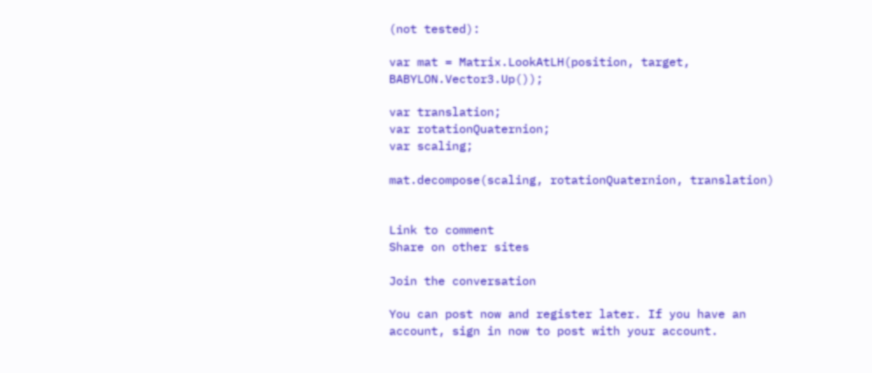(not tested):

var mat = Matrix.LookAtLH(position, target, BABYLON.Vector3.Up());

var translation;
var rotationQuaternion;
var scaling;

mat.decompose(scaling, rotationQuaternion, translation)


Link to comment
Share on other sites

Join the conversation

You can post now and register later. If you have an account, sign in now to post with your account.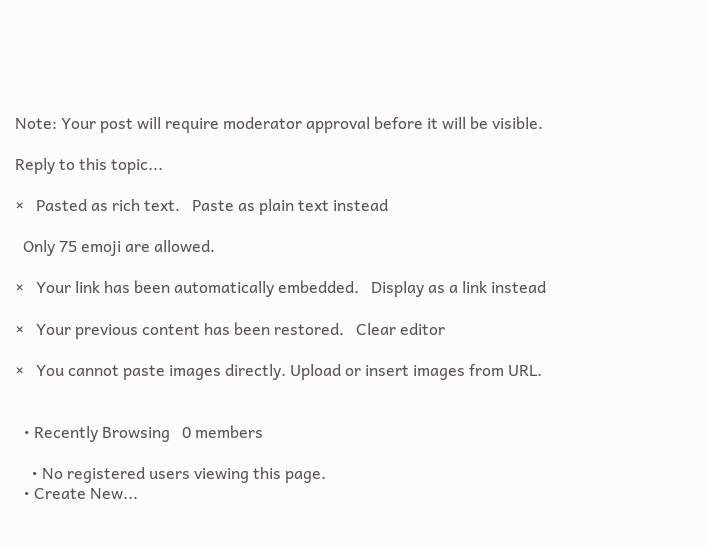Note: Your post will require moderator approval before it will be visible.

Reply to this topic...

×   Pasted as rich text.   Paste as plain text instead

  Only 75 emoji are allowed.

×   Your link has been automatically embedded.   Display as a link instead

×   Your previous content has been restored.   Clear editor

×   You cannot paste images directly. Upload or insert images from URL.


  • Recently Browsing   0 members

    • No registered users viewing this page.
  • Create New...